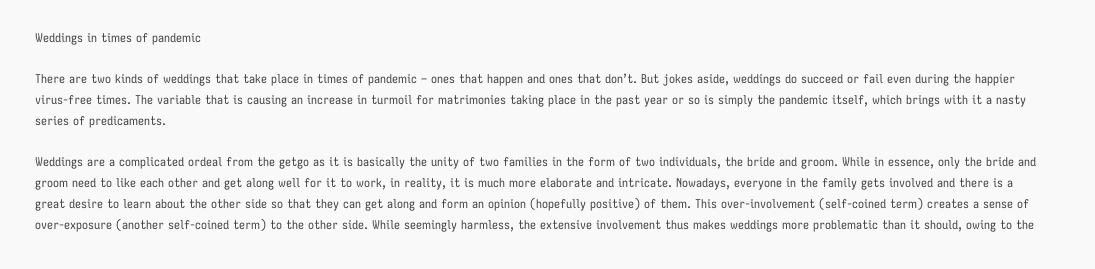Weddings in times of pandemic

There are two kinds of weddings that take place in times of pandemic – ones that happen and ones that don’t. But jokes aside, weddings do succeed or fail even during the happier virus-free times. The variable that is causing an increase in turmoil for matrimonies taking place in the past year or so is simply the pandemic itself, which brings with it a nasty series of predicaments.

Weddings are a complicated ordeal from the getgo as it is basically the unity of two families in the form of two individuals, the bride and groom. While in essence, only the bride and groom need to like each other and get along well for it to work, in reality, it is much more elaborate and intricate. Nowadays, everyone in the family gets involved and there is a great desire to learn about the other side so that they can get along and form an opinion (hopefully positive) of them. This over-involvement (self-coined term) creates a sense of over-exposure (another self-coined term) to the other side. While seemingly harmless, the extensive involvement thus makes weddings more problematic than it should, owing to the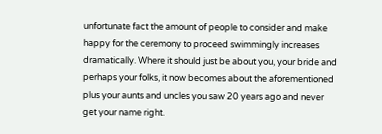unfortunate fact the amount of people to consider and make happy for the ceremony to proceed swimmingly increases dramatically. Where it should just be about you, your bride and perhaps your folks, it now becomes about the aforementioned plus your aunts and uncles you saw 20 years ago and never get your name right.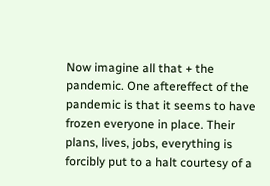Now imagine all that + the pandemic. One aftereffect of the pandemic is that it seems to have frozen everyone in place. Their plans, lives, jobs, everything is forcibly put to a halt courtesy of a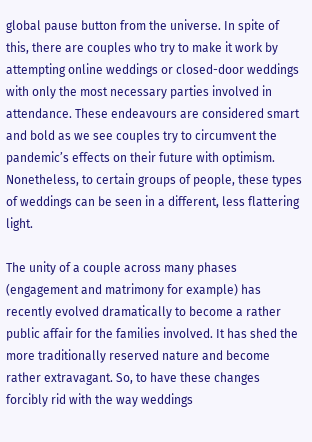global pause button from the universe. In spite of this, there are couples who try to make it work by attempting online weddings or closed-door weddings with only the most necessary parties involved in attendance. These endeavours are considered smart and bold as we see couples try to circumvent the pandemic’s effects on their future with optimism. Nonetheless, to certain groups of people, these types of weddings can be seen in a different, less flattering light.

The unity of a couple across many phases (engagement and matrimony for example) has recently evolved dramatically to become a rather public affair for the families involved. It has shed the more traditionally reserved nature and become rather extravagant. So, to have these changes forcibly rid with the way weddings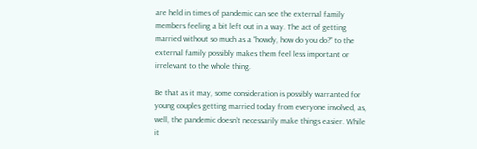are held in times of pandemic can see the external family members feeling a bit left out in a way. The act of getting married without so much as a “howdy, how do you do?” to the external family possibly makes them feel less important or irrelevant to the whole thing.

Be that as it may, some consideration is possibly warranted for young couples getting married today from everyone involved, as, well, the pandemic doesn’t necessarily make things easier. While it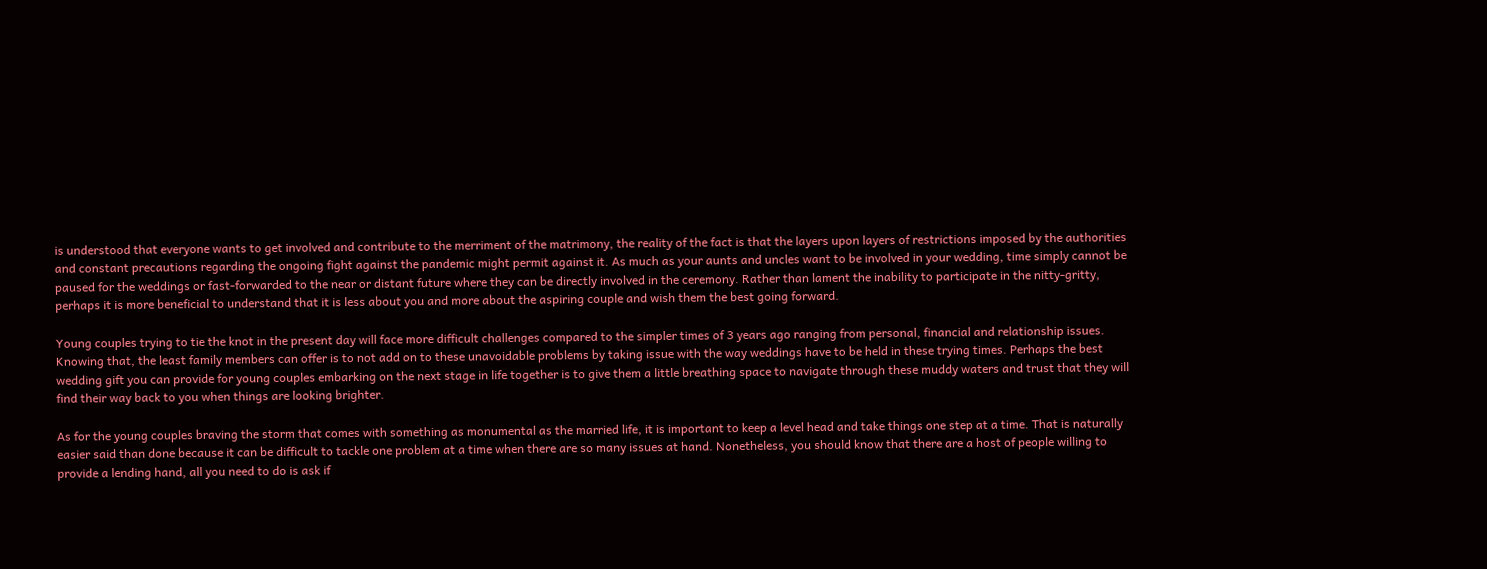is understood that everyone wants to get involved and contribute to the merriment of the matrimony, the reality of the fact is that the layers upon layers of restrictions imposed by the authorities and constant precautions regarding the ongoing fight against the pandemic might permit against it. As much as your aunts and uncles want to be involved in your wedding, time simply cannot be paused for the weddings or fast-forwarded to the near or distant future where they can be directly involved in the ceremony. Rather than lament the inability to participate in the nitty-gritty, perhaps it is more beneficial to understand that it is less about you and more about the aspiring couple and wish them the best going forward.

Young couples trying to tie the knot in the present day will face more difficult challenges compared to the simpler times of 3 years ago ranging from personal, financial and relationship issues. Knowing that, the least family members can offer is to not add on to these unavoidable problems by taking issue with the way weddings have to be held in these trying times. Perhaps the best wedding gift you can provide for young couples embarking on the next stage in life together is to give them a little breathing space to navigate through these muddy waters and trust that they will find their way back to you when things are looking brighter.

As for the young couples braving the storm that comes with something as monumental as the married life, it is important to keep a level head and take things one step at a time. That is naturally easier said than done because it can be difficult to tackle one problem at a time when there are so many issues at hand. Nonetheless, you should know that there are a host of people willing to provide a lending hand, all you need to do is ask if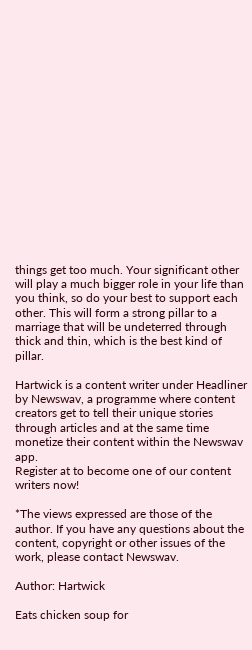things get too much. Your significant other will play a much bigger role in your life than you think, so do your best to support each other. This will form a strong pillar to a marriage that will be undeterred through thick and thin, which is the best kind of pillar.

Hartwick is a content writer under Headliner by Newswav, a programme where content creators get to tell their unique stories through articles and at the same time monetize their content within the Newswav app.
Register at to become one of our content writers now!

*The views expressed are those of the author. If you have any questions about the content, copyright or other issues of the work, please contact Newswav.

Author: Hartwick

Eats chicken soup for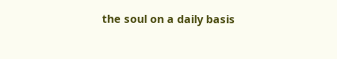the soul on a daily basis